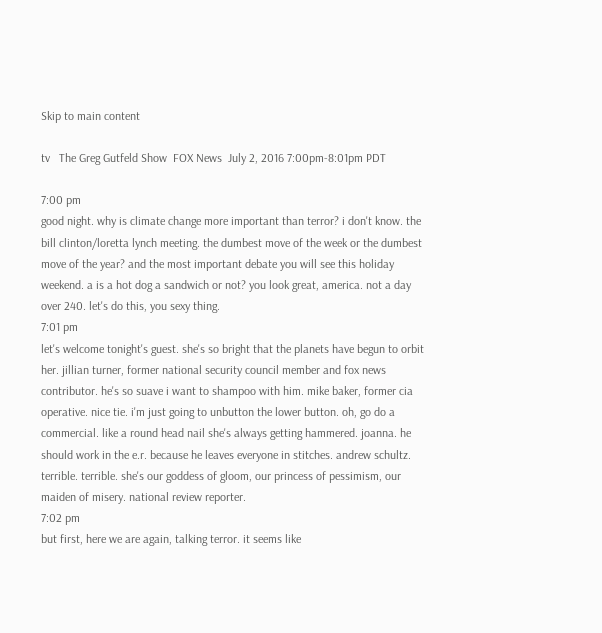Skip to main content

tv   The Greg Gutfeld Show  FOX News  July 2, 2016 7:00pm-8:01pm PDT

7:00 pm
good night. why is climate change more important than terror? i don't know. the bill clinton/loretta lynch meeting. the dumbest move of the week or the dumbest move of the year? and the most important debate you will see this holiday weekend. a is a hot dog a sandwich or not? you look great, america. not a day over 240. let's do this, you sexy thing.
7:01 pm
let's welcome tonight's guest. she's so bright that the planets have begun to orbit her. jillian turner, former national security council member and fox news contributor. he's so suave i want to shampoo with him. mike baker, former cia operative. nice tie. i'm just going to unbutton the lower button. oh, go do a commercial. like a round head nail she's always getting hammered. joanna. he should work in the e.r. because he leaves everyone in stitches. andrew schultz. terrible. terrible. she's our goddess of gloom, our princess of pessimism, our maiden of misery. national review reporter.
7:02 pm
but first, here we are again, talking terror. it seems like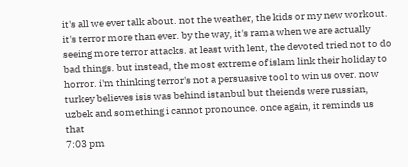it's all we ever talk about. not the weather, the kids or my new workout. it's terror more than ever. by the way, it's rama when we are actually seeing more terror attacks. at least with lent, the devoted tried not to do bad things. but instead, the most extreme of islam link their holiday to horror. i'm thinking terror's not a persuasive tool to win us over. now turkey believes isis was behind istanbul but theiends were russian, uzbek and something i cannot pronounce. once again, it reminds us that
7:03 pm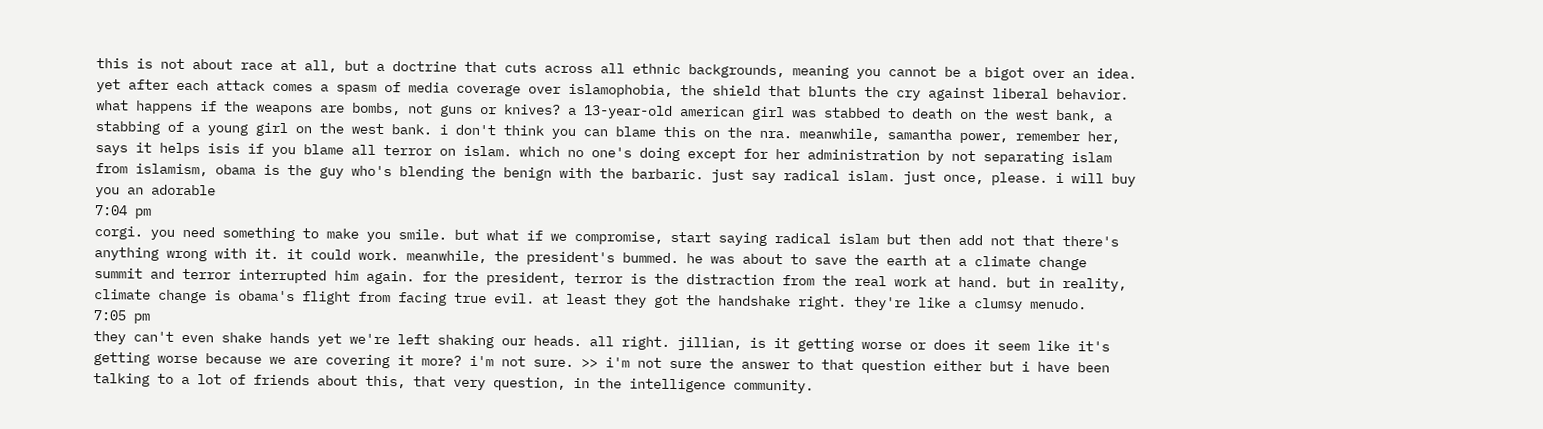this is not about race at all, but a doctrine that cuts across all ethnic backgrounds, meaning you cannot be a bigot over an idea. yet after each attack comes a spasm of media coverage over islamophobia, the shield that blunts the cry against liberal behavior. what happens if the weapons are bombs, not guns or knives? a 13-year-old american girl was stabbed to death on the west bank, a stabbing of a young girl on the west bank. i don't think you can blame this on the nra. meanwhile, samantha power, remember her, says it helps isis if you blame all terror on islam. which no one's doing except for her administration by not separating islam from islamism, obama is the guy who's blending the benign with the barbaric. just say radical islam. just once, please. i will buy you an adorable
7:04 pm
corgi. you need something to make you smile. but what if we compromise, start saying radical islam but then add not that there's anything wrong with it. it could work. meanwhile, the president's bummed. he was about to save the earth at a climate change summit and terror interrupted him again. for the president, terror is the distraction from the real work at hand. but in reality, climate change is obama's flight from facing true evil. at least they got the handshake right. they're like a clumsy menudo.
7:05 pm
they can't even shake hands yet we're left shaking our heads. all right. jillian, is it getting worse or does it seem like it's getting worse because we are covering it more? i'm not sure. >> i'm not sure the answer to that question either but i have been talking to a lot of friends about this, that very question, in the intelligence community.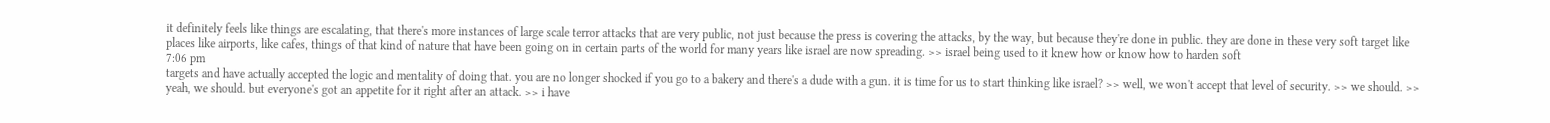it definitely feels like things are escalating, that there's more instances of large scale terror attacks that are very public, not just because the press is covering the attacks, by the way, but because they're done in public. they are done in these very soft target like places like airports, like cafes, things of that kind of nature that have been going on in certain parts of the world for many years like israel are now spreading. >> israel being used to it knew how or know how to harden soft
7:06 pm
targets and have actually accepted the logic and mentality of doing that. you are no longer shocked if you go to a bakery and there's a dude with a gun. it is time for us to start thinking like israel? >> well, we won't accept that level of security. >> we should. >> yeah, we should. but everyone's got an appetite for it right after an attack. >> i have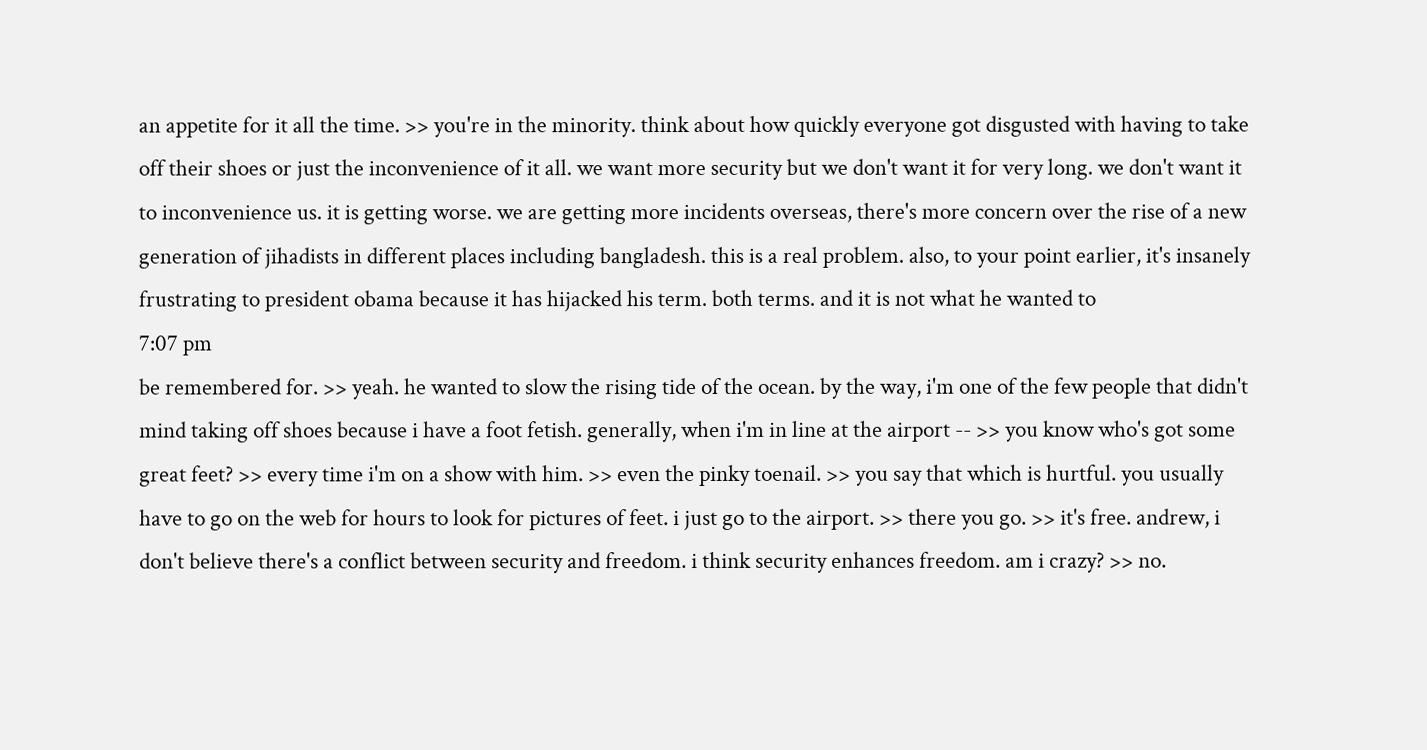an appetite for it all the time. >> you're in the minority. think about how quickly everyone got disgusted with having to take off their shoes or just the inconvenience of it all. we want more security but we don't want it for very long. we don't want it to inconvenience us. it is getting worse. we are getting more incidents overseas, there's more concern over the rise of a new generation of jihadists in different places including bangladesh. this is a real problem. also, to your point earlier, it's insanely frustrating to president obama because it has hijacked his term. both terms. and it is not what he wanted to
7:07 pm
be remembered for. >> yeah. he wanted to slow the rising tide of the ocean. by the way, i'm one of the few people that didn't mind taking off shoes because i have a foot fetish. generally, when i'm in line at the airport -- >> you know who's got some great feet? >> every time i'm on a show with him. >> even the pinky toenail. >> you say that which is hurtful. you usually have to go on the web for hours to look for pictures of feet. i just go to the airport. >> there you go. >> it's free. andrew, i don't believe there's a conflict between security and freedom. i think security enhances freedom. am i crazy? >> no.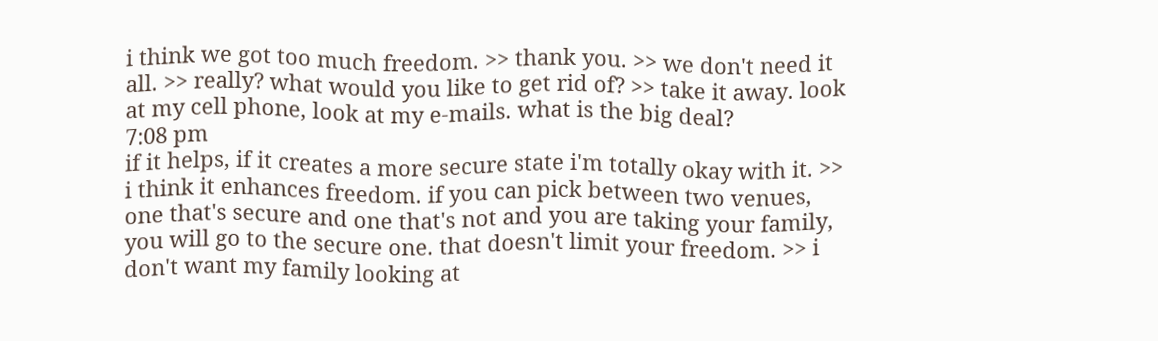i think we got too much freedom. >> thank you. >> we don't need it all. >> really? what would you like to get rid of? >> take it away. look at my cell phone, look at my e-mails. what is the big deal?
7:08 pm
if it helps, if it creates a more secure state i'm totally okay with it. >> i think it enhances freedom. if you can pick between two venues, one that's secure and one that's not and you are taking your family, you will go to the secure one. that doesn't limit your freedom. >> i don't want my family looking at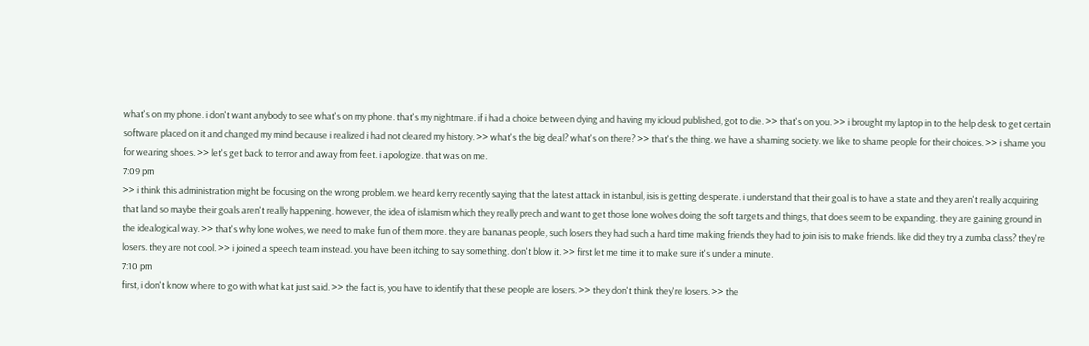what's on my phone. i don't want anybody to see what's on my phone. that's my nightmare. if i had a choice between dying and having my icloud published, got to die. >> that's on you. >> i brought my laptop in to the help desk to get certain software placed on it and changed my mind because i realized i had not cleared my history. >> what's the big deal? what's on there? >> that's the thing. we have a shaming society. we like to shame people for their choices. >> i shame you for wearing shoes. >> let's get back to terror and away from feet. i apologize. that was on me.
7:09 pm
>> i think this administration might be focusing on the wrong problem. we heard kerry recently saying that the latest attack in istanbul, isis is getting desperate. i understand that their goal is to have a state and they aren't really acquiring that land so maybe their goals aren't really happening. however, the idea of islamism which they really prech and want to get those lone wolves doing the soft targets and things, that does seem to be expanding. they are gaining ground in the idealogical way. >> that's why lone wolves, we need to make fun of them more. they are bananas people, such losers they had such a hard time making friends they had to join isis to make friends. like did they try a zumba class? they're losers. they are not cool. >> i joined a speech team instead. you have been itching to say something. don't blow it. >> first let me time it to make sure it's under a minute.
7:10 pm
first, i don't know where to go with what kat just said. >> the fact is, you have to identify that these people are losers. >> they don't think they're losers. >> the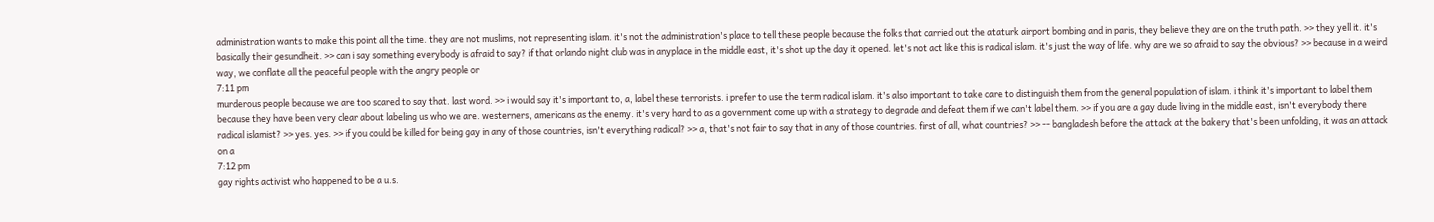administration wants to make this point all the time. they are not muslims, not representing islam. it's not the administration's place to tell these people because the folks that carried out the ataturk airport bombing and in paris, they believe they are on the truth path. >> they yell it. it's basically their gesundheit. >> can i say something everybody is afraid to say? if that orlando night club was in anyplace in the middle east, it's shot up the day it opened. let's not act like this is radical islam. it's just the way of life. why are we so afraid to say the obvious? >> because in a weird way, we conflate all the peaceful people with the angry people or
7:11 pm
murderous people because we are too scared to say that. last word. >> i would say it's important to, a, label these terrorists. i prefer to use the term radical islam. it's also important to take care to distinguish them from the general population of islam. i think it's important to label them because they have been very clear about labeling us who we are. westerners, americans as the enemy. it's very hard to as a government come up with a strategy to degrade and defeat them if we can't label them. >> if you are a gay dude living in the middle east, isn't everybody there radical islamist? >> yes. yes. >> if you could be killed for being gay in any of those countries, isn't everything radical? >> a, that's not fair to say that in any of those countries. first of all, what countries? >> -- bangladesh before the attack at the bakery that's been unfolding, it was an attack on a
7:12 pm
gay rights activist who happened to be a u.s.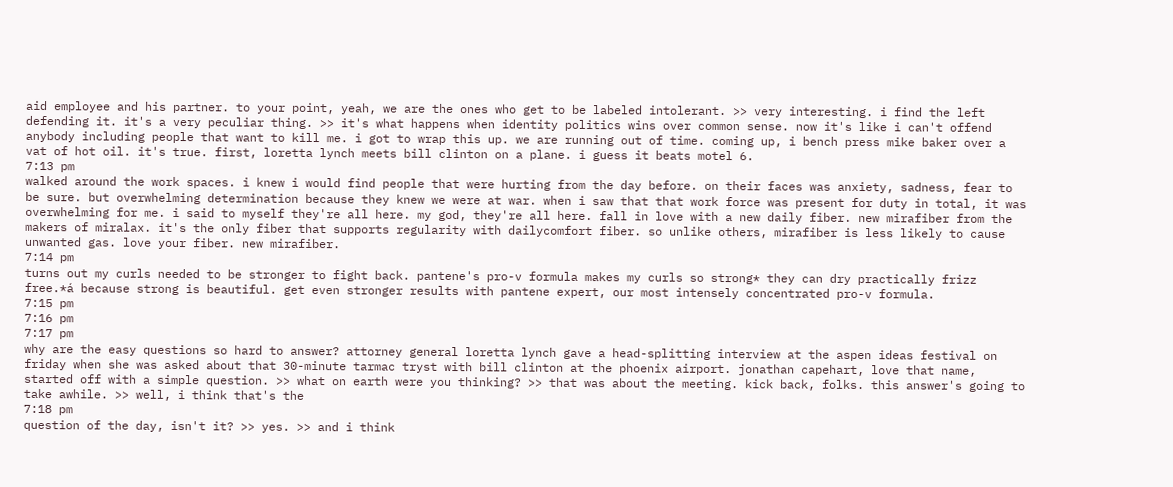aid employee and his partner. to your point, yeah, we are the ones who get to be labeled intolerant. >> very interesting. i find the left defending it. it's a very peculiar thing. >> it's what happens when identity politics wins over common sense. now it's like i can't offend anybody including people that want to kill me. i got to wrap this up. we are running out of time. coming up, i bench press mike baker over a vat of hot oil. it's true. first, loretta lynch meets bill clinton on a plane. i guess it beats motel 6.
7:13 pm
walked around the work spaces. i knew i would find people that were hurting from the day before. on their faces was anxiety, sadness, fear to be sure. but overwhelming determination because they knew we were at war. when i saw that that work force was present for duty in total, it was overwhelming for me. i said to myself they're all here. my god, they're all here. fall in love with a new daily fiber. new mirafiber from the makers of miralax. it's the only fiber that supports regularity with dailycomfort fiber. so unlike others, mirafiber is less likely to cause unwanted gas. love your fiber. new mirafiber.
7:14 pm
turns out my curls needed to be stronger to fight back. pantene's pro-v formula makes my curls so strong* they can dry practically frizz free.*á because strong is beautiful. get even stronger results with pantene expert, our most intensely concentrated pro-v formula.
7:15 pm
7:16 pm
7:17 pm
why are the easy questions so hard to answer? attorney general loretta lynch gave a head-splitting interview at the aspen ideas festival on friday when she was asked about that 30-minute tarmac tryst with bill clinton at the phoenix airport. jonathan capehart, love that name, started off with a simple question. >> what on earth were you thinking? >> that was about the meeting. kick back, folks. this answer's going to take awhile. >> well, i think that's the
7:18 pm
question of the day, isn't it? >> yes. >> and i think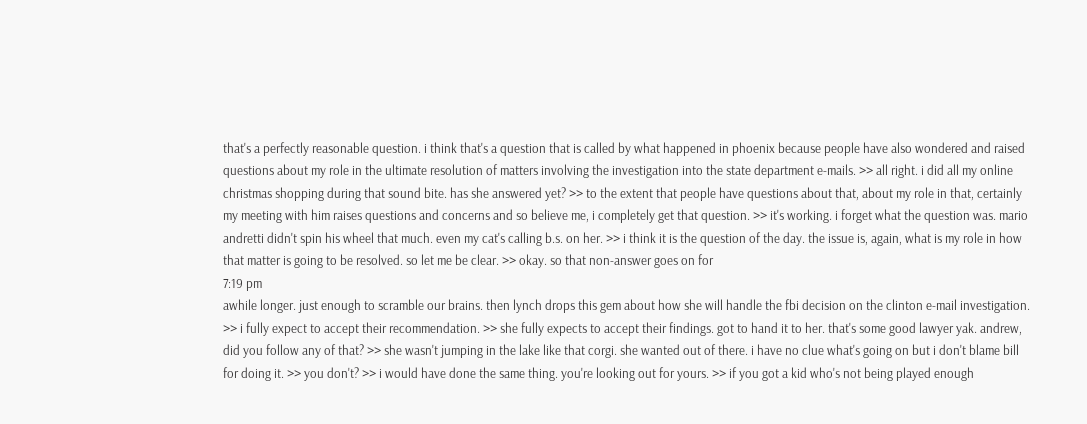that's a perfectly reasonable question. i think that's a question that is called by what happened in phoenix because people have also wondered and raised questions about my role in the ultimate resolution of matters involving the investigation into the state department e-mails. >> all right. i did all my online christmas shopping during that sound bite. has she answered yet? >> to the extent that people have questions about that, about my role in that, certainly my meeting with him raises questions and concerns and so believe me, i completely get that question. >> it's working. i forget what the question was. mario andretti didn't spin his wheel that much. even my cat's calling b.s. on her. >> i think it is the question of the day. the issue is, again, what is my role in how that matter is going to be resolved. so let me be clear. >> okay. so that non-answer goes on for
7:19 pm
awhile longer. just enough to scramble our brains. then lynch drops this gem about how she will handle the fbi decision on the clinton e-mail investigation. >> i fully expect to accept their recommendation. >> she fully expects to accept their findings. got to hand it to her. that's some good lawyer yak. andrew, did you follow any of that? >> she wasn't jumping in the lake like that corgi. she wanted out of there. i have no clue what's going on but i don't blame bill for doing it. >> you don't? >> i would have done the same thing. you're looking out for yours. >> if you got a kid who's not being played enough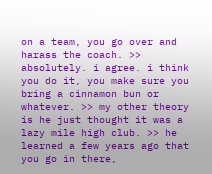on a team, you go over and harass the coach. >> absolutely. i agree. i think you do it, you make sure you bring a cinnamon bun or whatever. >> my other theory is he just thought it was a lazy mile high club. >> he learned a few years ago that you go in there,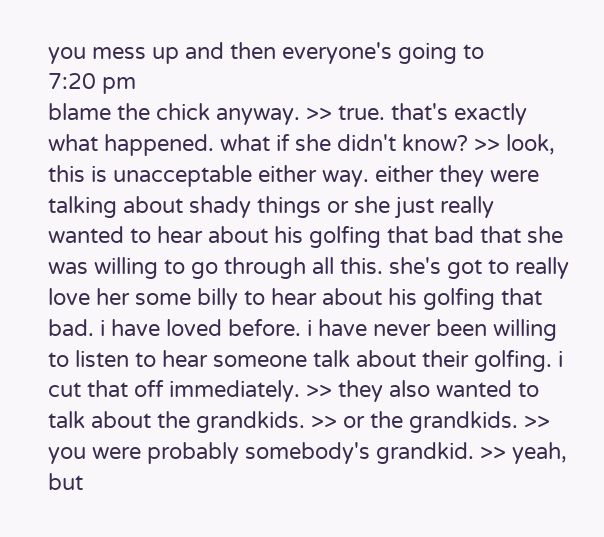you mess up and then everyone's going to
7:20 pm
blame the chick anyway. >> true. that's exactly what happened. what if she didn't know? >> look, this is unacceptable either way. either they were talking about shady things or she just really wanted to hear about his golfing that bad that she was willing to go through all this. she's got to really love her some billy to hear about his golfing that bad. i have loved before. i have never been willing to listen to hear someone talk about their golfing. i cut that off immediately. >> they also wanted to talk about the grandkids. >> or the grandkids. >> you were probably somebody's grandkid. >> yeah, but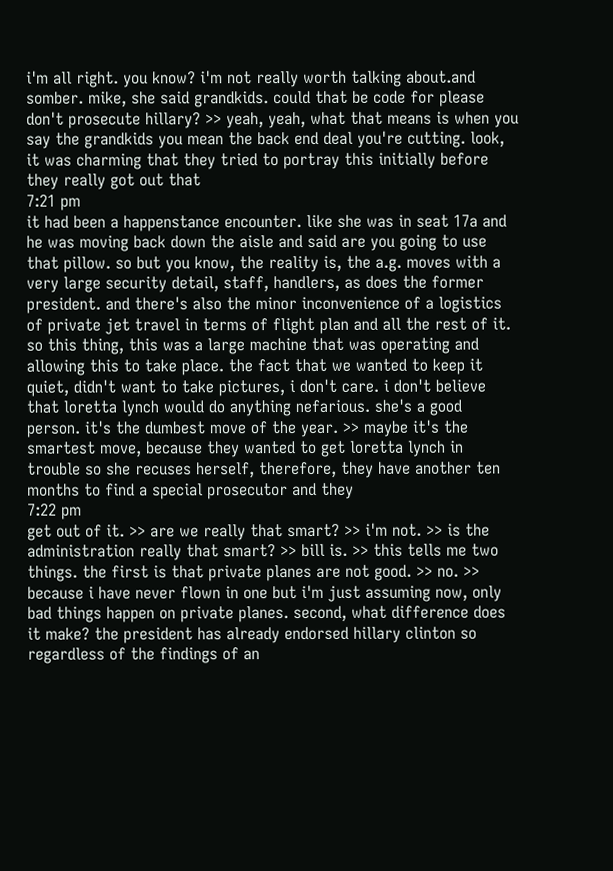i'm all right. you know? i'm not really worth talking about.and somber. mike, she said grandkids. could that be code for please don't prosecute hillary? >> yeah, yeah, what that means is when you say the grandkids you mean the back end deal you're cutting. look, it was charming that they tried to portray this initially before they really got out that
7:21 pm
it had been a happenstance encounter. like she was in seat 17a and he was moving back down the aisle and said are you going to use that pillow. so but you know, the reality is, the a.g. moves with a very large security detail, staff, handlers, as does the former president. and there's also the minor inconvenience of a logistics of private jet travel in terms of flight plan and all the rest of it. so this thing, this was a large machine that was operating and allowing this to take place. the fact that we wanted to keep it quiet, didn't want to take pictures, i don't care. i don't believe that loretta lynch would do anything nefarious. she's a good person. it's the dumbest move of the year. >> maybe it's the smartest move, because they wanted to get loretta lynch in trouble so she recuses herself, therefore, they have another ten months to find a special prosecutor and they
7:22 pm
get out of it. >> are we really that smart? >> i'm not. >> is the administration really that smart? >> bill is. >> this tells me two things. the first is that private planes are not good. >> no. >> because i have never flown in one but i'm just assuming now, only bad things happen on private planes. second, what difference does it make? the president has already endorsed hillary clinton so regardless of the findings of an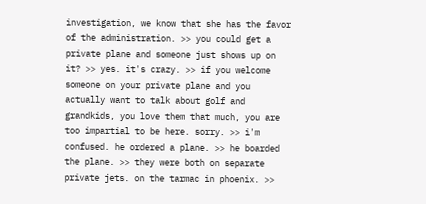investigation, we know that she has the favor of the administration. >> you could get a private plane and someone just shows up on it? >> yes. it's crazy. >> if you welcome someone on your private plane and you actually want to talk about golf and grandkids, you love them that much, you are too impartial to be here. sorry. >> i'm confused. he ordered a plane. >> he boarded the plane. >> they were both on separate private jets. on the tarmac in phoenix. >>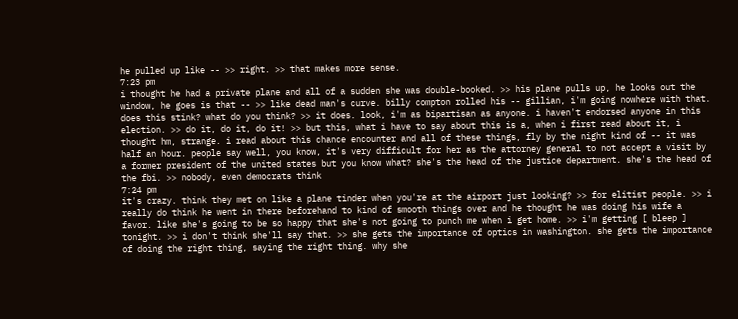he pulled up like -- >> right. >> that makes more sense.
7:23 pm
i thought he had a private plane and all of a sudden she was double-booked. >> his plane pulls up, he looks out the window, he goes is that -- >> like dead man's curve. billy compton rolled his -- gillian, i'm going nowhere with that. does this stink? what do you think? >> it does. look, i'm as bipartisan as anyone. i haven't endorsed anyone in this election. >> do it, do it, do it! >> but this, what i have to say about this is a, when i first read about it, i thought hm, strange. i read about this chance encounter and all of these things, fly by the night kind of -- it was half an hour. people say well, you know, it's very difficult for her as the attorney general to not accept a visit by a former president of the united states but you know what? she's the head of the justice department. she's the head of the fbi. >> nobody, even democrats think
7:24 pm
it's crazy. think they met on like a plane tinder when you're at the airport just looking? >> for elitist people. >> i really do think he went in there beforehand to kind of smooth things over and he thought he was doing his wife a favor. like she's going to be so happy that she's not going to punch me when i get home. >> i'm getting [ bleep ] tonight. >> i don't think she'll say that. >> she gets the importance of optics in washington. she gets the importance of doing the right thing, saying the right thing. why she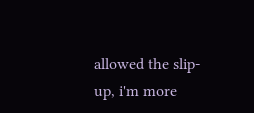allowed the slip-up, i'm more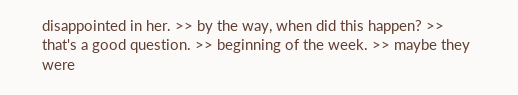disappointed in her. >> by the way, when did this happen? >> that's a good question. >> beginning of the week. >> maybe they were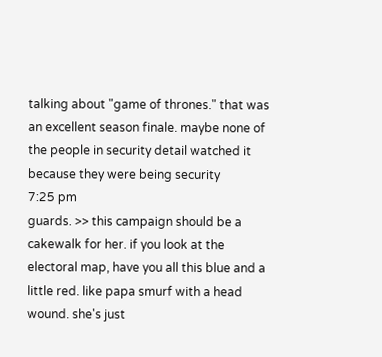talking about "game of thrones." that was an excellent season finale. maybe none of the people in security detail watched it because they were being security
7:25 pm
guards. >> this campaign should be a cakewalk for her. if you look at the electoral map, have you all this blue and a little red. like papa smurf with a head wound. she's just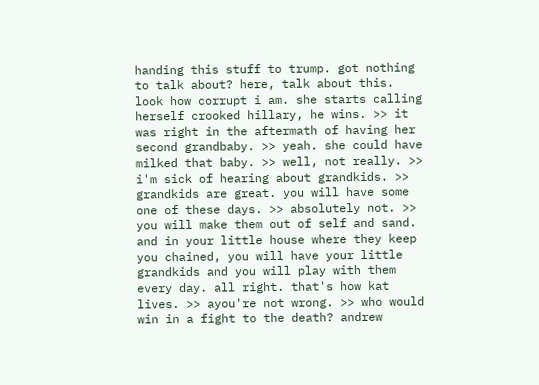handing this stuff to trump. got nothing to talk about? here, talk about this. look how corrupt i am. she starts calling herself crooked hillary, he wins. >> it was right in the aftermath of having her second grandbaby. >> yeah. she could have milked that baby. >> well, not really. >> i'm sick of hearing about grandkids. >> grandkids are great. you will have some one of these days. >> absolutely not. >> you will make them out of self and sand. and in your little house where they keep you chained, you will have your little grandkids and you will play with them every day. all right. that's how kat lives. >> ayou're not wrong. >> who would win in a fight to the death? andrew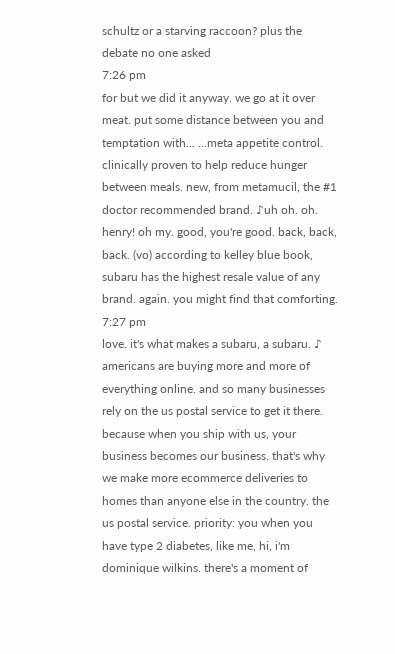schultz or a starving raccoon? plus the debate no one asked
7:26 pm
for but we did it anyway. we go at it over meat. put some distance between you and temptation with... ...meta appetite control. clinically proven to help reduce hunger between meals. new, from metamucil, the #1 doctor recommended brand. ♪uh oh. oh. henry! oh my. good, you're good. back, back, back. (vo) according to kelley blue book, subaru has the highest resale value of any brand. again. you might find that comforting.
7:27 pm
love. it's what makes a subaru, a subaru. ♪ americans are buying more and more of everything online. and so many businesses rely on the us postal service to get it there. because when you ship with us, your business becomes our business. that's why we make more ecommerce deliveries to homes than anyone else in the country. the us postal service. priority: you when you have type 2 diabetes, like me, hi, i'm dominique wilkins. there's a moment of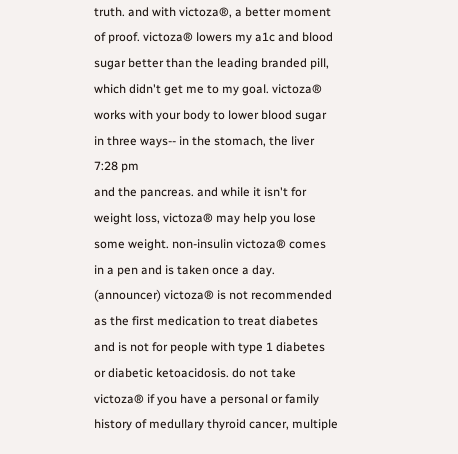truth. and with victoza®, a better moment of proof. victoza® lowers my a1c and blood sugar better than the leading branded pill, which didn't get me to my goal. victoza® works with your body to lower blood sugar in three ways-- in the stomach, the liver
7:28 pm
and the pancreas. and while it isn't for weight loss, victoza® may help you lose some weight. non-insulin victoza® comes in a pen and is taken once a day. (announcer) victoza® is not recommended as the first medication to treat diabetes and is not for people with type 1 diabetes or diabetic ketoacidosis. do not take victoza® if you have a personal or family history of medullary thyroid cancer, multiple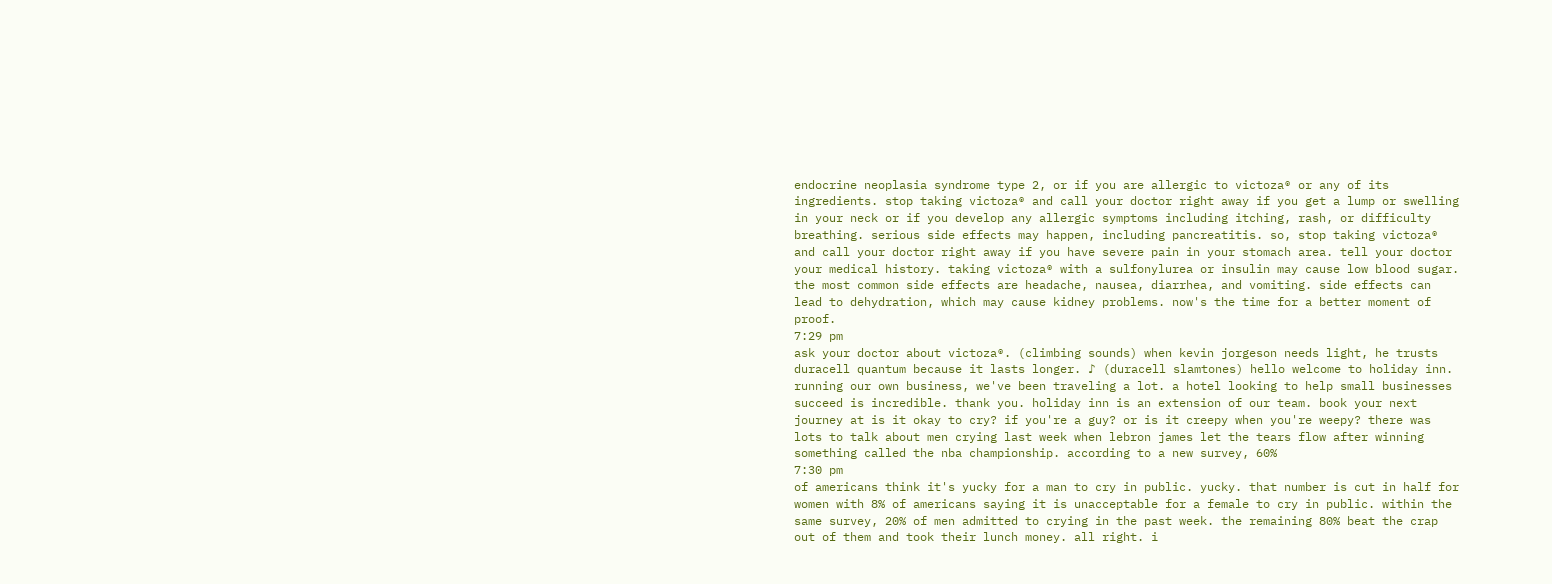endocrine neoplasia syndrome type 2, or if you are allergic to victoza® or any of its ingredients. stop taking victoza® and call your doctor right away if you get a lump or swelling in your neck or if you develop any allergic symptoms including itching, rash, or difficulty breathing. serious side effects may happen, including pancreatitis. so, stop taking victoza® and call your doctor right away if you have severe pain in your stomach area. tell your doctor your medical history. taking victoza® with a sulfonylurea or insulin may cause low blood sugar. the most common side effects are headache, nausea, diarrhea, and vomiting. side effects can lead to dehydration, which may cause kidney problems. now's the time for a better moment of proof.
7:29 pm
ask your doctor about victoza®. (climbing sounds) when kevin jorgeson needs light, he trusts duracell quantum because it lasts longer. ♪ (duracell slamtones) hello welcome to holiday inn. running our own business, we've been traveling a lot. a hotel looking to help small businesses succeed is incredible. thank you. holiday inn is an extension of our team. book your next journey at is it okay to cry? if you're a guy? or is it creepy when you're weepy? there was lots to talk about men crying last week when lebron james let the tears flow after winning something called the nba championship. according to a new survey, 60%
7:30 pm
of americans think it's yucky for a man to cry in public. yucky. that number is cut in half for women with 8% of americans saying it is unacceptable for a female to cry in public. within the same survey, 20% of men admitted to crying in the past week. the remaining 80% beat the crap out of them and took their lunch money. all right. i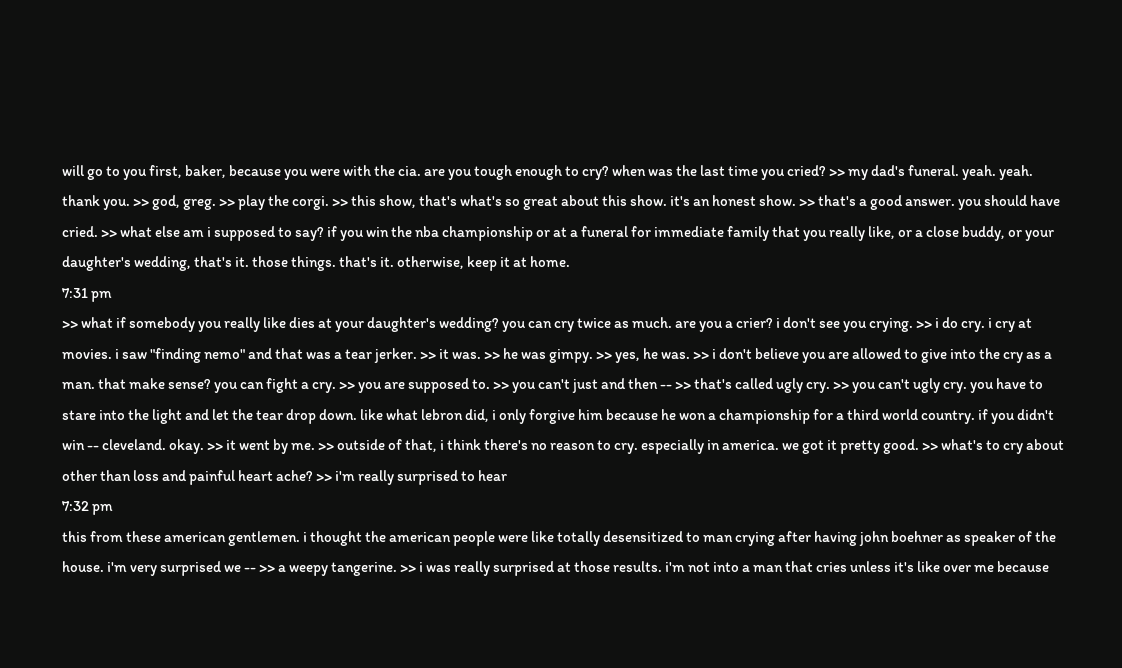will go to you first, baker, because you were with the cia. are you tough enough to cry? when was the last time you cried? >> my dad's funeral. yeah. yeah. thank you. >> god, greg. >> play the corgi. >> this show, that's what's so great about this show. it's an honest show. >> that's a good answer. you should have cried. >> what else am i supposed to say? if you win the nba championship or at a funeral for immediate family that you really like, or a close buddy, or your daughter's wedding, that's it. those things. that's it. otherwise, keep it at home.
7:31 pm
>> what if somebody you really like dies at your daughter's wedding? you can cry twice as much. are you a crier? i don't see you crying. >> i do cry. i cry at movies. i saw "finding nemo" and that was a tear jerker. >> it was. >> he was gimpy. >> yes, he was. >> i don't believe you are allowed to give into the cry as a man. that make sense? you can fight a cry. >> you are supposed to. >> you can't just and then -- >> that's called ugly cry. >> you can't ugly cry. you have to stare into the light and let the tear drop down. like what lebron did, i only forgive him because he won a championship for a third world country. if you didn't win -- cleveland. okay. >> it went by me. >> outside of that, i think there's no reason to cry. especially in america. we got it pretty good. >> what's to cry about other than loss and painful heart ache? >> i'm really surprised to hear
7:32 pm
this from these american gentlemen. i thought the american people were like totally desensitized to man crying after having john boehner as speaker of the house. i'm very surprised we -- >> a weepy tangerine. >> i was really surprised at those results. i'm not into a man that cries unless it's like over me because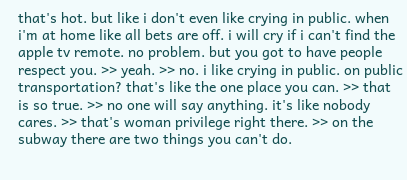that's hot. but like i don't even like crying in public. when i'm at home like all bets are off. i will cry if i can't find the apple tv remote. no problem. but you got to have people respect you. >> yeah. >> no. i like crying in public. on public transportation? that's like the one place you can. >> that is so true. >> no one will say anything. it's like nobody cares. >> that's woman privilege right there. >> on the subway there are two things you can't do.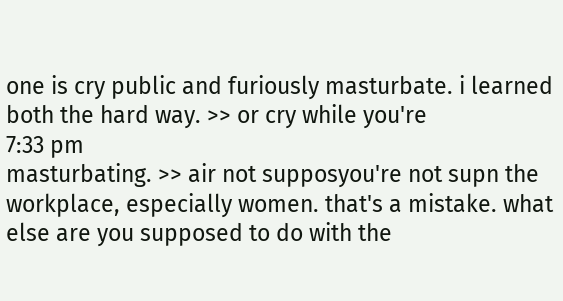one is cry public and furiously masturbate. i learned both the hard way. >> or cry while you're
7:33 pm
masturbating. >> air not supposyou're not supn the workplace, especially women. that's a mistake. what else are you supposed to do with the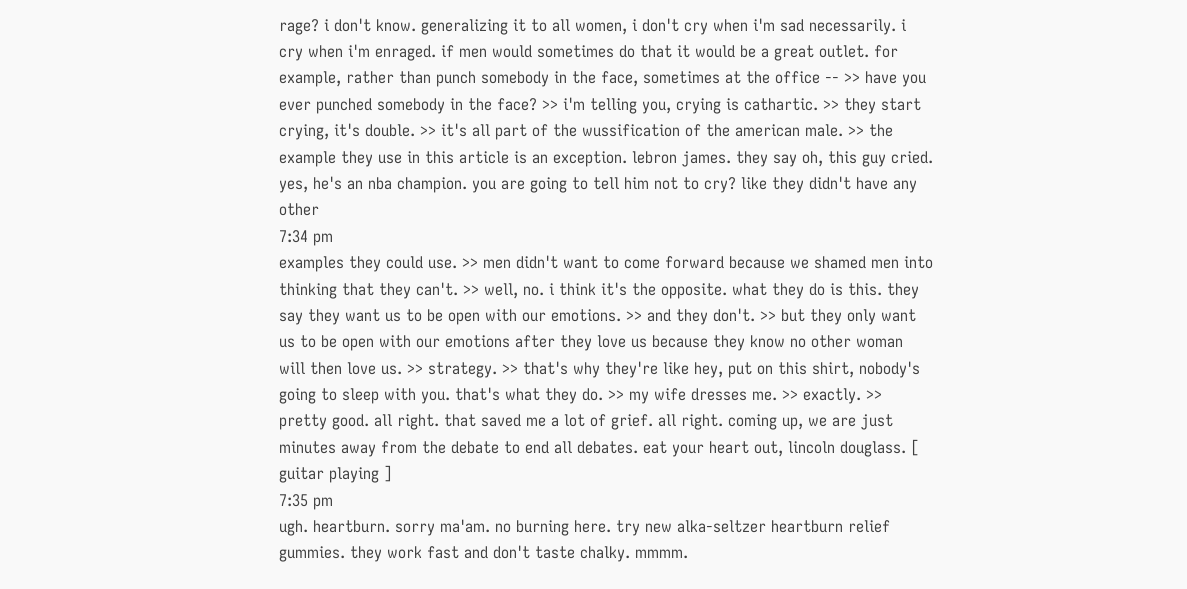rage? i don't know. generalizing it to all women, i don't cry when i'm sad necessarily. i cry when i'm enraged. if men would sometimes do that it would be a great outlet. for example, rather than punch somebody in the face, sometimes at the office -- >> have you ever punched somebody in the face? >> i'm telling you, crying is cathartic. >> they start crying, it's double. >> it's all part of the wussification of the american male. >> the example they use in this article is an exception. lebron james. they say oh, this guy cried. yes, he's an nba champion. you are going to tell him not to cry? like they didn't have any other
7:34 pm
examples they could use. >> men didn't want to come forward because we shamed men into thinking that they can't. >> well, no. i think it's the opposite. what they do is this. they say they want us to be open with our emotions. >> and they don't. >> but they only want us to be open with our emotions after they love us because they know no other woman will then love us. >> strategy. >> that's why they're like hey, put on this shirt, nobody's going to sleep with you. that's what they do. >> my wife dresses me. >> exactly. >> pretty good. all right. that saved me a lot of grief. all right. coming up, we are just minutes away from the debate to end all debates. eat your heart out, lincoln douglass. [ guitar playing ]
7:35 pm
ugh. heartburn. sorry ma'am. no burning here. try new alka-seltzer heartburn relief gummies. they work fast and don't taste chalky. mmmm.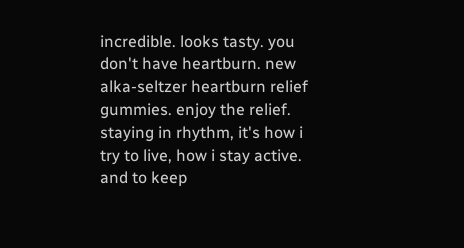incredible. looks tasty. you don't have heartburn. new alka-seltzer heartburn relief gummies. enjoy the relief. staying in rhythm, it's how i try to live, how i stay active. and to keep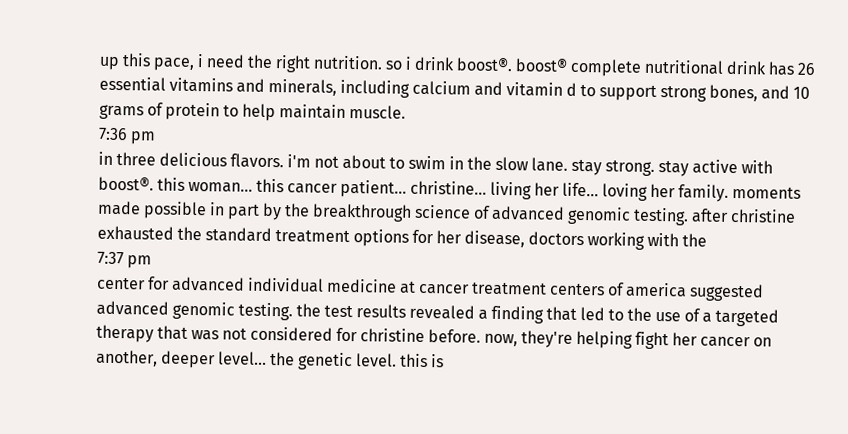up this pace, i need the right nutrition. so i drink boost®. boost® complete nutritional drink has 26 essential vitamins and minerals, including calcium and vitamin d to support strong bones, and 10 grams of protein to help maintain muscle.
7:36 pm
in three delicious flavors. i'm not about to swim in the slow lane. stay strong. stay active with boost®. this woman... this cancer patient... christine... living her life... loving her family. moments made possible in part by the breakthrough science of advanced genomic testing. after christine exhausted the standard treatment options for her disease, doctors working with the
7:37 pm
center for advanced individual medicine at cancer treatment centers of america suggested advanced genomic testing. the test results revealed a finding that led to the use of a targeted therapy that was not considered for christine before. now, they're helping fight her cancer on another, deeper level... the genetic level. this is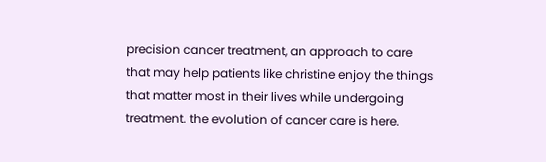precision cancer treatment, an approach to care that may help patients like christine enjoy the things that matter most in their lives while undergoing treatment. the evolution of cancer care is here.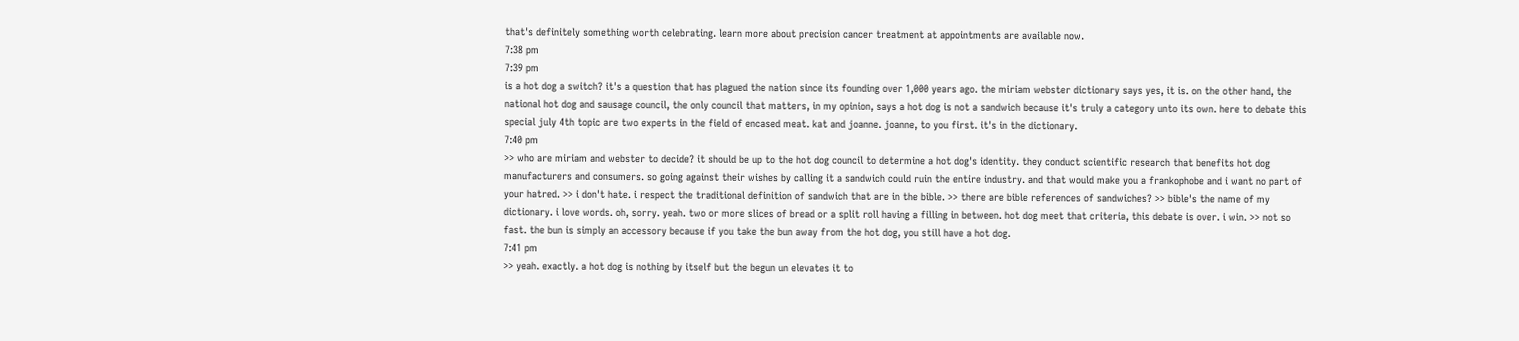that's definitely something worth celebrating. learn more about precision cancer treatment at appointments are available now.
7:38 pm
7:39 pm
is a hot dog a switch? it's a question that has plagued the nation since its founding over 1,000 years ago. the miriam webster dictionary says yes, it is. on the other hand, the national hot dog and sausage council, the only council that matters, in my opinion, says a hot dog is not a sandwich because it's truly a category unto its own. here to debate this special july 4th topic are two experts in the field of encased meat. kat and joanne. joanne, to you first. it's in the dictionary.
7:40 pm
>> who are miriam and webster to decide? it should be up to the hot dog council to determine a hot dog's identity. they conduct scientific research that benefits hot dog manufacturers and consumers. so going against their wishes by calling it a sandwich could ruin the entire industry. and that would make you a frankophobe and i want no part of your hatred. >> i don't hate. i respect the traditional definition of sandwich that are in the bible. >> there are bible references of sandwiches? >> bible's the name of my dictionary. i love words. oh, sorry. yeah. two or more slices of bread or a split roll having a filling in between. hot dog meet that criteria, this debate is over. i win. >> not so fast. the bun is simply an accessory because if you take the bun away from the hot dog, you still have a hot dog.
7:41 pm
>> yeah. exactly. a hot dog is nothing by itself but the begun un elevates it to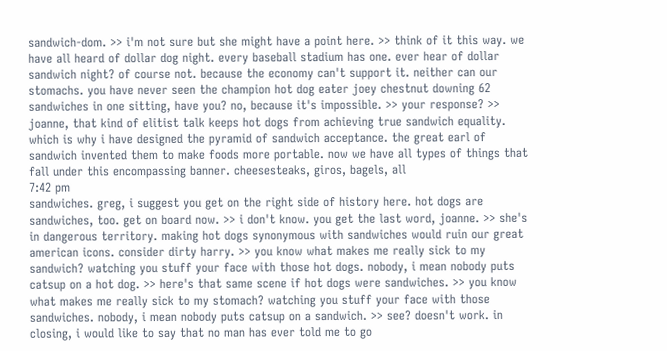sandwich-dom. >> i'm not sure but she might have a point here. >> think of it this way. we have all heard of dollar dog night. every baseball stadium has one. ever hear of dollar sandwich night? of course not. because the economy can't support it. neither can our stomachs. you have never seen the champion hot dog eater joey chestnut downing 62 sandwiches in one sitting, have you? no, because it's impossible. >> your response? >> joanne, that kind of elitist talk keeps hot dogs from achieving true sandwich equality. which is why i have designed the pyramid of sandwich acceptance. the great earl of sandwich invented them to make foods more portable. now we have all types of things that fall under this encompassing banner. cheesesteaks, giros, bagels, all
7:42 pm
sandwiches. greg, i suggest you get on the right side of history here. hot dogs are sandwiches, too. get on board now. >> i don't know. you get the last word, joanne. >> she's in dangerous territory. making hot dogs synonymous with sandwiches would ruin our great american icons. consider dirty harry. >> you know what makes me really sick to my sandwich? watching you stuff your face with those hot dogs. nobody, i mean nobody puts catsup on a hot dog. >> here's that same scene if hot dogs were sandwiches. >> you know what makes me really sick to my stomach? watching you stuff your face with those sandwiches. nobody, i mean nobody puts catsup on a sandwich. >> see? doesn't work. in closing, i would like to say that no man has ever told me to go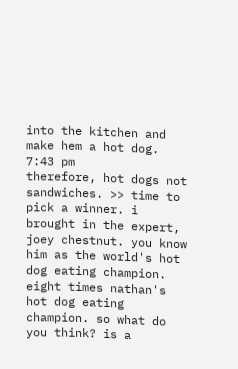into the kitchen and make hem a hot dog.
7:43 pm
therefore, hot dogs not sandwiches. >> time to pick a winner. i brought in the expert, joey chestnut. you know him as the world's hot dog eating champion. eight times nathan's hot dog eating champion. so what do you think? is a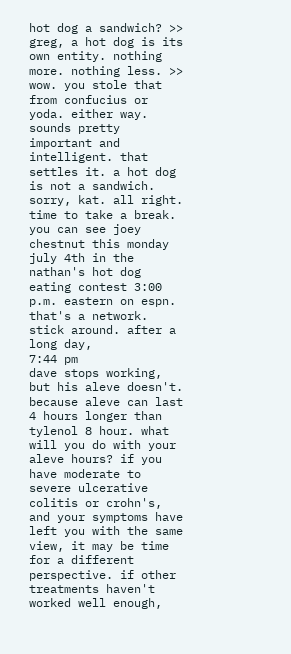hot dog a sandwich? >> greg, a hot dog is its own entity. nothing more. nothing less. >> wow. you stole that from confucius or yoda. either way. sounds pretty important and intelligent. that settles it. a hot dog is not a sandwich. sorry, kat. all right. time to take a break. you can see joey chestnut this monday july 4th in the nathan's hot dog eating contest 3:00 p.m. eastern on espn. that's a network. stick around. after a long day,
7:44 pm
dave stops working, but his aleve doesn't. because aleve can last 4 hours longer than tylenol 8 hour. what will you do with your aleve hours? if you have moderate to severe ulcerative colitis or crohn's, and your symptoms have left you with the same view, it may be time for a different perspective. if other treatments haven't worked well enough,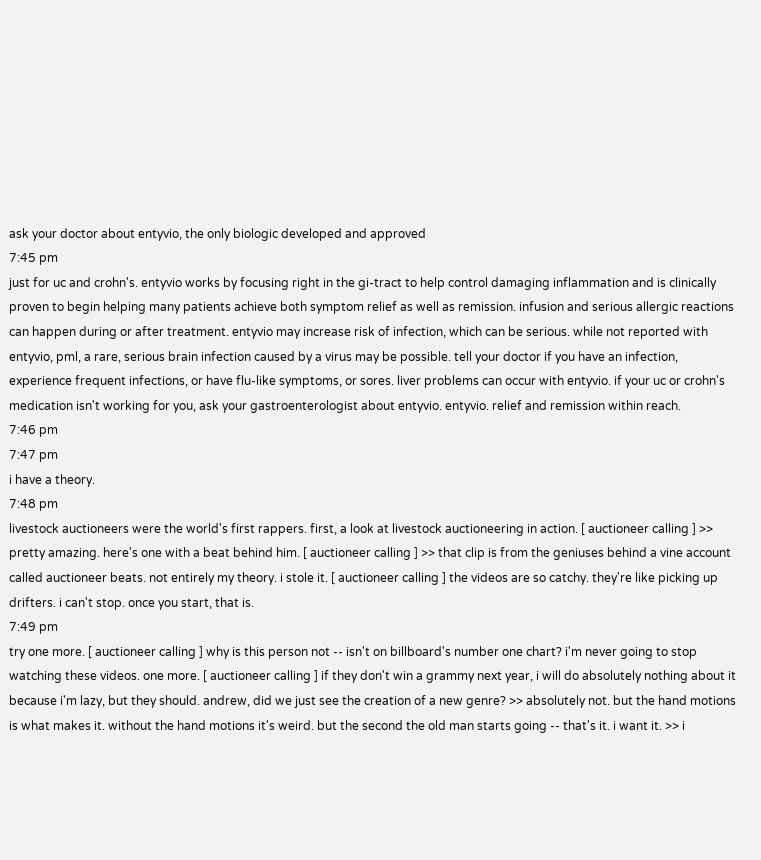ask your doctor about entyvio, the only biologic developed and approved
7:45 pm
just for uc and crohn's. entyvio works by focusing right in the gi-tract to help control damaging inflammation and is clinically proven to begin helping many patients achieve both symptom relief as well as remission. infusion and serious allergic reactions can happen during or after treatment. entyvio may increase risk of infection, which can be serious. while not reported with entyvio, pml, a rare, serious brain infection caused by a virus may be possible. tell your doctor if you have an infection, experience frequent infections, or have flu-like symptoms, or sores. liver problems can occur with entyvio. if your uc or crohn's medication isn't working for you, ask your gastroenterologist about entyvio. entyvio. relief and remission within reach.
7:46 pm
7:47 pm
i have a theory.
7:48 pm
livestock auctioneers were the world's first rappers. first, a look at livestock auctioneering in action. [ auctioneer calling ] >> pretty amazing. here's one with a beat behind him. [ auctioneer calling ] >> that clip is from the geniuses behind a vine account called auctioneer beats. not entirely my theory. i stole it. [ auctioneer calling ] the videos are so catchy. they're like picking up drifters. i can't stop. once you start, that is.
7:49 pm
try one more. [ auctioneer calling ] why is this person not -- isn't on billboard's number one chart? i'm never going to stop watching these videos. one more. [ auctioneer calling ] if they don't win a grammy next year, i will do absolutely nothing about it because i'm lazy, but they should. andrew, did we just see the creation of a new genre? >> absolutely not. but the hand motions is what makes it. without the hand motions it's weird. but the second the old man starts going -- that's it. i want it. >> i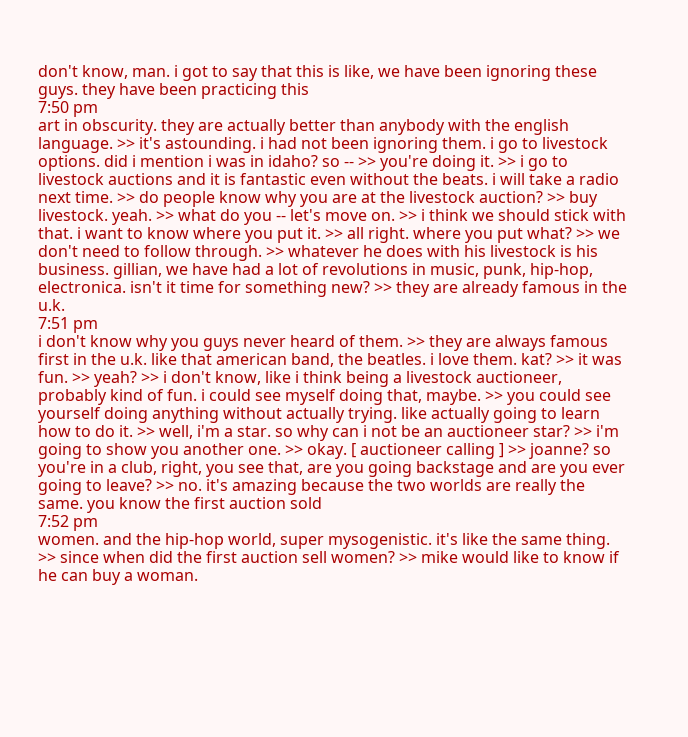don't know, man. i got to say that this is like, we have been ignoring these guys. they have been practicing this
7:50 pm
art in obscurity. they are actually better than anybody with the english language. >> it's astounding. i had not been ignoring them. i go to livestock options. did i mention i was in idaho? so -- >> you're doing it. >> i go to livestock auctions and it is fantastic even without the beats. i will take a radio next time. >> do people know why you are at the livestock auction? >> buy livestock. yeah. >> what do you -- let's move on. >> i think we should stick with that. i want to know where you put it. >> all right. where you put what? >> we don't need to follow through. >> whatever he does with his livestock is his business. gillian, we have had a lot of revolutions in music, punk, hip-hop, electronica. isn't it time for something new? >> they are already famous in the u.k.
7:51 pm
i don't know why you guys never heard of them. >> they are always famous first in the u.k. like that american band, the beatles. i love them. kat? >> it was fun. >> yeah? >> i don't know, like i think being a livestock auctioneer, probably kind of fun. i could see myself doing that, maybe. >> you could see yourself doing anything without actually trying. like actually going to learn how to do it. >> well, i'm a star. so why can i not be an auctioneer star? >> i'm going to show you another one. >> okay. [ auctioneer calling ] >> joanne? so you're in a club, right, you see that, are you going backstage and are you ever going to leave? >> no. it's amazing because the two worlds are really the same. you know the first auction sold
7:52 pm
women. and the hip-hop world, super mysogenistic. it's like the same thing. >> since when did the first auction sell women? >> mike would like to know if he can buy a woman.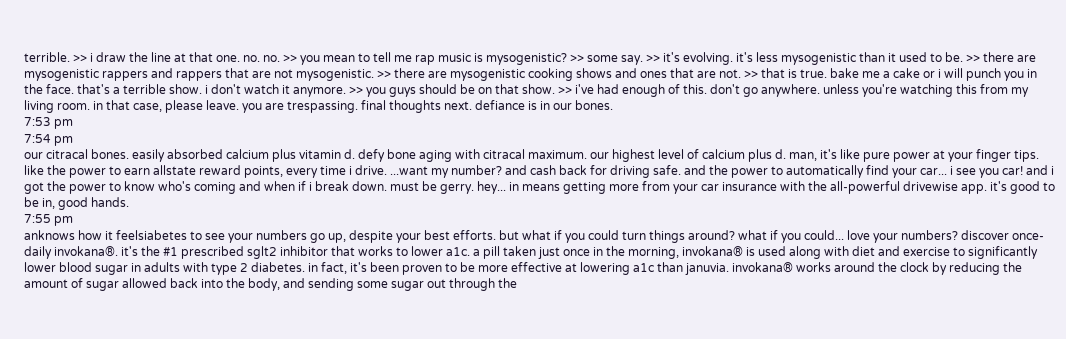terrible. >> i draw the line at that one. no. no. >> you mean to tell me rap music is mysogenistic? >> some say. >> it's evolving. it's less mysogenistic than it used to be. >> there are mysogenistic rappers and rappers that are not mysogenistic. >> there are mysogenistic cooking shows and ones that are not. >> that is true. bake me a cake or i will punch you in the face. that's a terrible show. i don't watch it anymore. >> you guys should be on that show. >> i've had enough of this. don't go anywhere. unless you're watching this from my living room. in that case, please leave. you are trespassing. final thoughts next. defiance is in our bones.
7:53 pm
7:54 pm
our citracal bones. easily absorbed calcium plus vitamin d. defy bone aging with citracal maximum. our highest level of calcium plus d. man, it's like pure power at your finger tips. like the power to earn allstate reward points, every time i drive. ...want my number? and cash back for driving safe. and the power to automatically find your car... i see you car! and i got the power to know who's coming and when if i break down. must be gerry. hey... in means getting more from your car insurance with the all-powerful drivewise app. it's good to be in, good hands.
7:55 pm
anknows how it feelsiabetes to see your numbers go up, despite your best efforts. but what if you could turn things around? what if you could... love your numbers? discover once-daily invokana®. it's the #1 prescribed sglt2 inhibitor that works to lower a1c. a pill taken just once in the morning, invokana® is used along with diet and exercise to significantly lower blood sugar in adults with type 2 diabetes. in fact, it's been proven to be more effective at lowering a1c than januvia. invokana® works around the clock by reducing the amount of sugar allowed back into the body, and sending some sugar out through the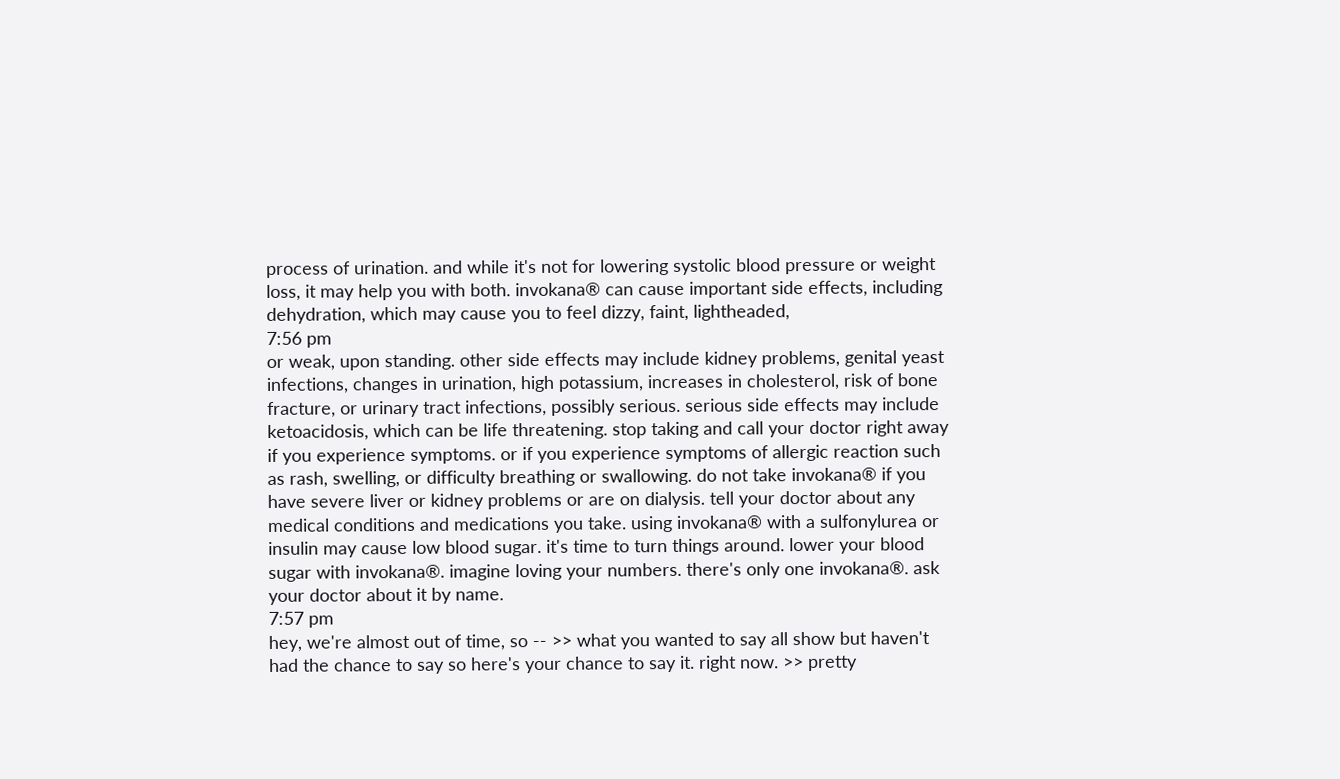process of urination. and while it's not for lowering systolic blood pressure or weight loss, it may help you with both. invokana® can cause important side effects, including dehydration, which may cause you to feel dizzy, faint, lightheaded,
7:56 pm
or weak, upon standing. other side effects may include kidney problems, genital yeast infections, changes in urination, high potassium, increases in cholesterol, risk of bone fracture, or urinary tract infections, possibly serious. serious side effects may include ketoacidosis, which can be life threatening. stop taking and call your doctor right away if you experience symptoms. or if you experience symptoms of allergic reaction such as rash, swelling, or difficulty breathing or swallowing. do not take invokana® if you have severe liver or kidney problems or are on dialysis. tell your doctor about any medical conditions and medications you take. using invokana® with a sulfonylurea or insulin may cause low blood sugar. it's time to turn things around. lower your blood sugar with invokana®. imagine loving your numbers. there's only one invokana®. ask your doctor about it by name.
7:57 pm
hey, we're almost out of time, so -- >> what you wanted to say all show but haven't had the chance to say so here's your chance to say it. right now. >> pretty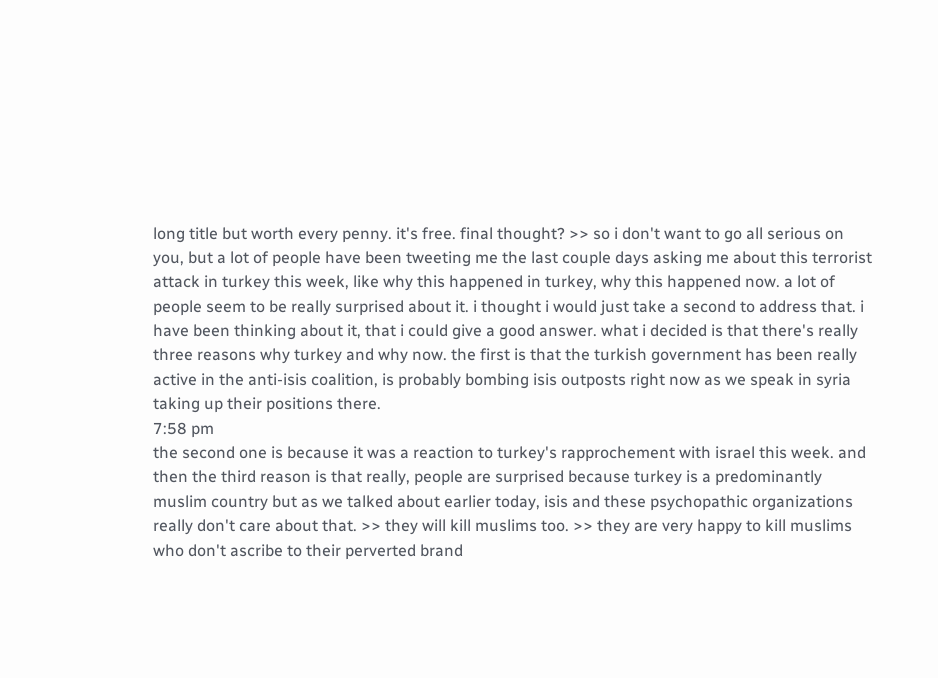long title but worth every penny. it's free. final thought? >> so i don't want to go all serious on you, but a lot of people have been tweeting me the last couple days asking me about this terrorist attack in turkey this week, like why this happened in turkey, why this happened now. a lot of people seem to be really surprised about it. i thought i would just take a second to address that. i have been thinking about it, that i could give a good answer. what i decided is that there's really three reasons why turkey and why now. the first is that the turkish government has been really active in the anti-isis coalition, is probably bombing isis outposts right now as we speak in syria taking up their positions there.
7:58 pm
the second one is because it was a reaction to turkey's rapprochement with israel this week. and then the third reason is that really, people are surprised because turkey is a predominantly muslim country but as we talked about earlier today, isis and these psychopathic organizations really don't care about that. >> they will kill muslims too. >> they are very happy to kill muslims who don't ascribe to their perverted brand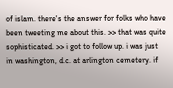of islam. there's the answer for folks who have been tweeting me about this. >> that was quite sophisticated. >> i got to follow up. i was just in washington, d.c. at arlington cemetery. if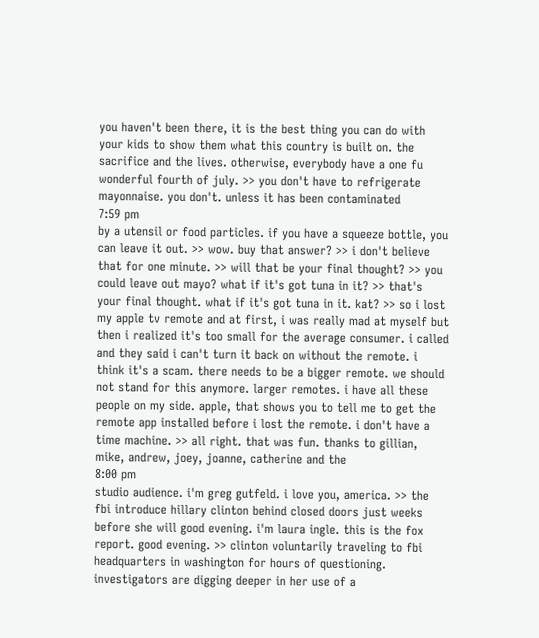you haven't been there, it is the best thing you can do with your kids to show them what this country is built on. the sacrifice and the lives. otherwise, everybody have a one fu wonderful fourth of july. >> you don't have to refrigerate mayonnaise. you don't. unless it has been contaminated
7:59 pm
by a utensil or food particles. if you have a squeeze bottle, you can leave it out. >> wow. buy that answer? >> i don't believe that for one minute. >> will that be your final thought? >> you could leave out mayo? what if it's got tuna in it? >> that's your final thought. what if it's got tuna in it. kat? >> so i lost my apple tv remote and at first, i was really mad at myself but then i realized it's too small for the average consumer. i called and they said i can't turn it back on without the remote. i think it's a scam. there needs to be a bigger remote. we should not stand for this anymore. larger remotes. i have all these people on my side. apple, that shows you to tell me to get the remote app installed before i lost the remote. i don't have a time machine. >> all right. that was fun. thanks to gillian, mike, andrew, joey, joanne, catherine and the
8:00 pm
studio audience. i'm greg gutfeld. i love you, america. >> the fbi introduce hillary clinton behind closed doors just weeks before she will good evening. i'm laura ingle. this is the fox report. good evening. >> clinton voluntarily traveling to fbi headquarters in washington for hours of questioning. investigators are digging deeper in her use of a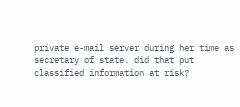private e-mail server during her time as secretary of state. did that put classified information at risk?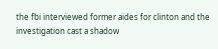the fbi interviewed former aides for clinton and the investigation cast a shadow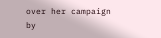over her campaign by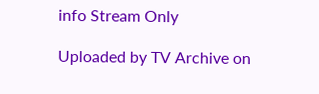info Stream Only

Uploaded by TV Archive on